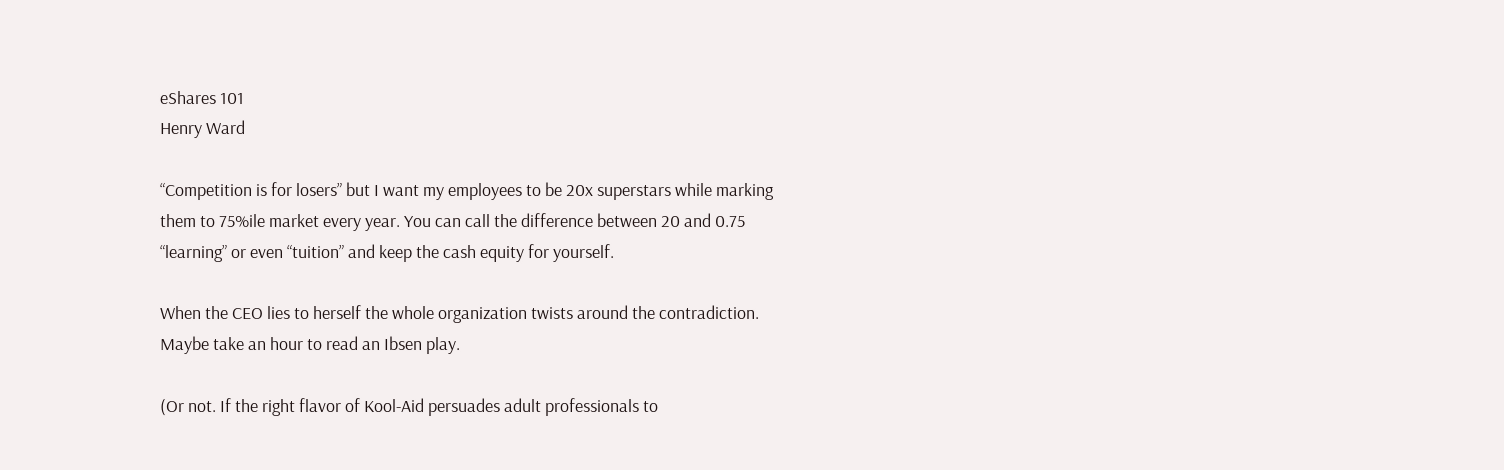eShares 101
Henry Ward

“Competition is for losers” but I want my employees to be 20x superstars while marking them to 75%ile market every year. You can call the difference between 20 and 0.75 “learning” or even “tuition” and keep the cash equity for yourself.

When the CEO lies to herself the whole organization twists around the contradiction. Maybe take an hour to read an Ibsen play.

(Or not. If the right flavor of Kool-Aid persuades adult professionals to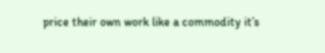price their own work like a commodity it’s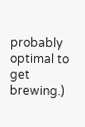probably optimal to get brewing.)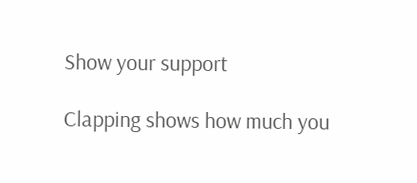Show your support

Clapping shows how much you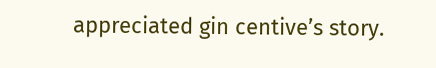appreciated gin centive’s story.